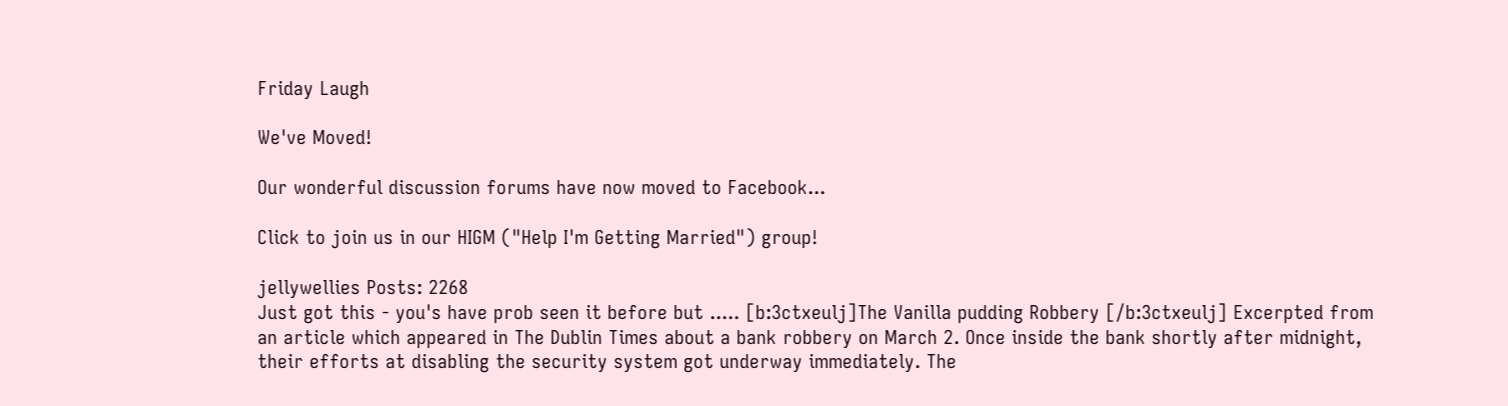Friday Laugh

We've Moved!

Our wonderful discussion forums have now moved to Facebook...

Click to join us in our HIGM ("Help I'm Getting Married") group!

jellywellies Posts: 2268
Just got this - you's have prob seen it before but ..... [b:3ctxeulj]The Vanilla pudding Robbery [/b:3ctxeulj] Excerpted from an article which appeared in The Dublin Times about a bank robbery on March 2. Once inside the bank shortly after midnight, their efforts at disabling the security system got underway immediately. The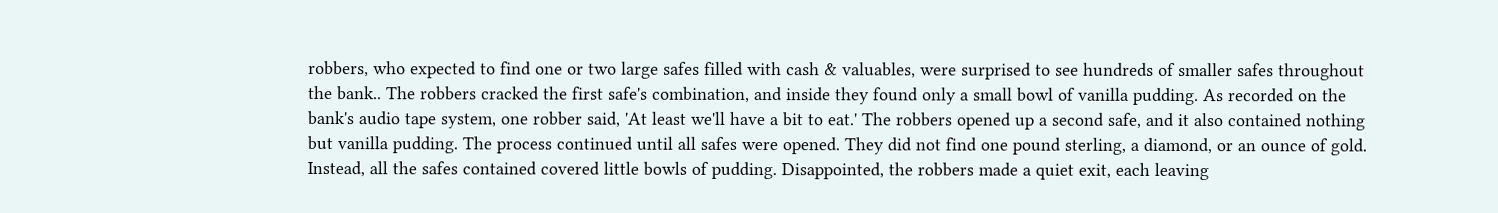robbers, who expected to find one or two large safes filled with cash & valuables, were surprised to see hundreds of smaller safes throughout the bank.. The robbers cracked the first safe's combination, and inside they found only a small bowl of vanilla pudding. As recorded on the bank's audio tape system, one robber said, 'At least we'll have a bit to eat.' The robbers opened up a second safe, and it also contained nothing but vanilla pudding. The process continued until all safes were opened. They did not find one pound sterling, a diamond, or an ounce of gold. Instead, all the safes contained covered little bowls of pudding. Disappointed, the robbers made a quiet exit, each leaving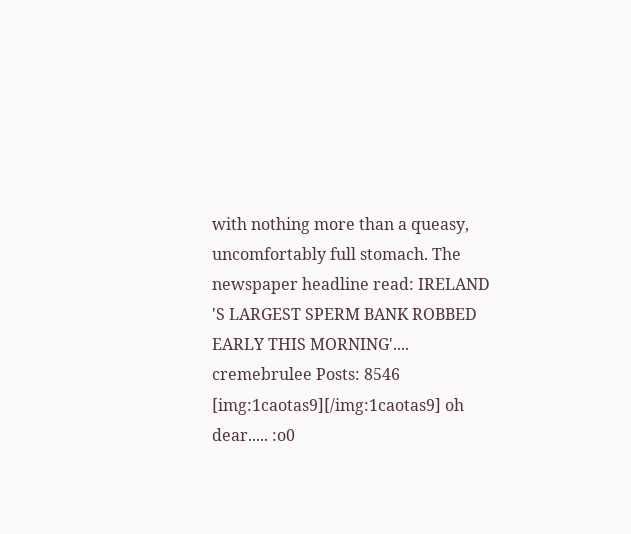with nothing more than a queasy, uncomfortably full stomach. The newspaper headline read: IRELAND 'S LARGEST SPERM BANK ROBBED EARLY THIS MORNING'....
cremebrulee Posts: 8546
[img:1caotas9][/img:1caotas9] oh dear..... :o0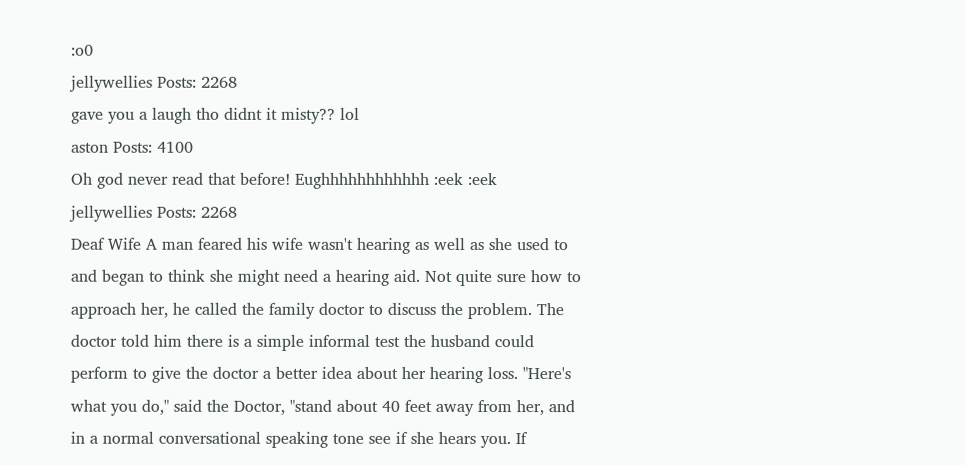:o0
jellywellies Posts: 2268
gave you a laugh tho didnt it misty?? lol
aston Posts: 4100
Oh god never read that before! Eughhhhhhhhhhhh :eek :eek
jellywellies Posts: 2268
Deaf Wife A man feared his wife wasn't hearing as well as she used to and began to think she might need a hearing aid. Not quite sure how to approach her, he called the family doctor to discuss the problem. The doctor told him there is a simple informal test the husband could perform to give the doctor a better idea about her hearing loss. "Here's what you do," said the Doctor, "stand about 40 feet away from her, and in a normal conversational speaking tone see if she hears you. If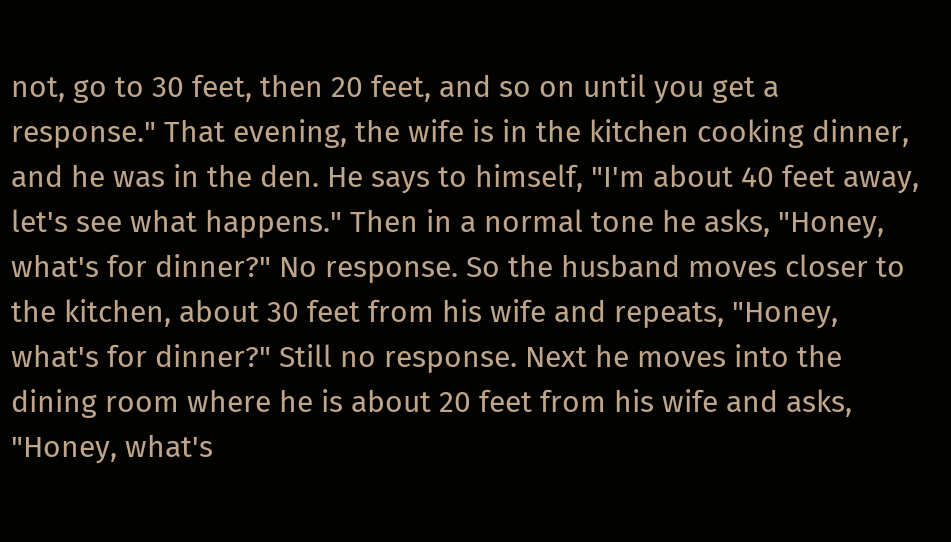not, go to 30 feet, then 20 feet, and so on until you get a response." That evening, the wife is in the kitchen cooking dinner, and he was in the den. He says to himself, "I'm about 40 feet away, let's see what happens." Then in a normal tone he asks, "Honey, what's for dinner?" No response. So the husband moves closer to the kitchen, about 30 feet from his wife and repeats, "Honey, what's for dinner?" Still no response. Next he moves into the dining room where he is about 20 feet from his wife and asks, "Honey, what's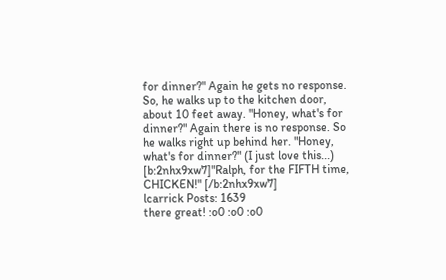for dinner?" Again he gets no response. So, he walks up to the kitchen door, about 10 feet away. "Honey, what's for dinner?" Again there is no response. So he walks right up behind her. "Honey, what's for dinner?" (I just love this...) [b:2nhx9xw7]"Ralph, for the FIFTH time, CHICKEN!" [/b:2nhx9xw7]
lcarrick Posts: 1639
there great! :o0 :o0 :o0